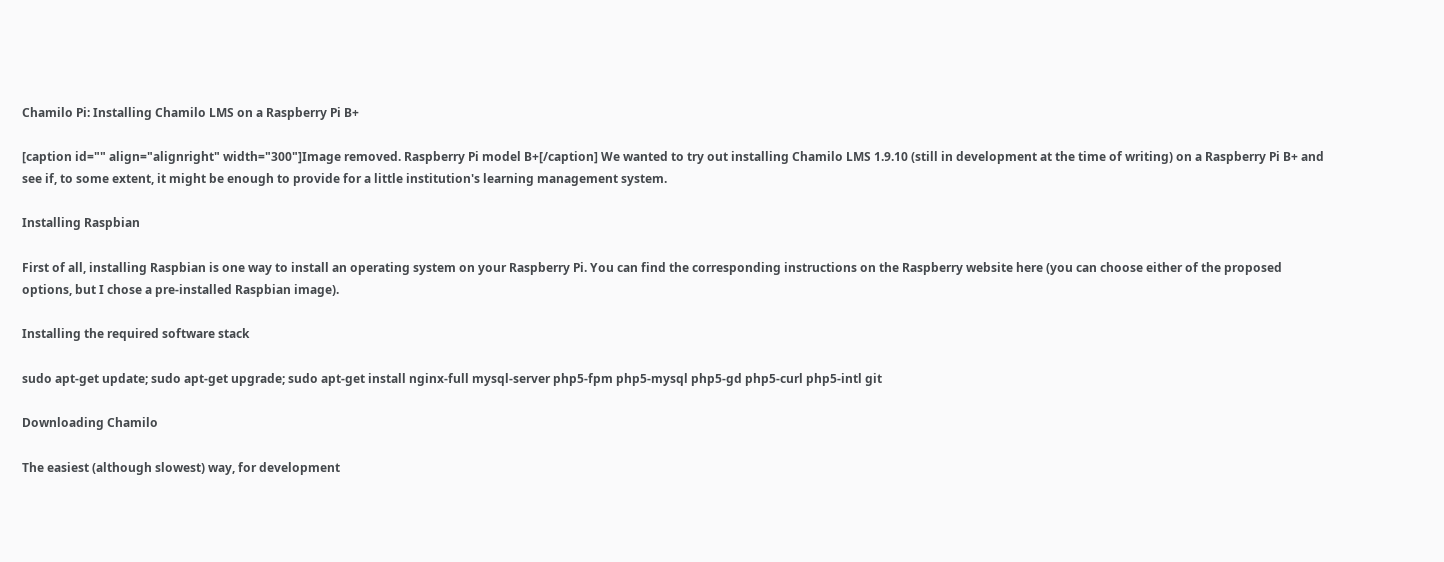Chamilo Pi: Installing Chamilo LMS on a Raspberry Pi B+

[caption id="" align="alignright" width="300"]Image removed. Raspberry Pi model B+[/caption] We wanted to try out installing Chamilo LMS 1.9.10 (still in development at the time of writing) on a Raspberry Pi B+ and see if, to some extent, it might be enough to provide for a little institution's learning management system.

Installing Raspbian

First of all, installing Raspbian is one way to install an operating system on your Raspberry Pi. You can find the corresponding instructions on the Raspberry website here (you can choose either of the proposed options, but I chose a pre-installed Raspbian image).

Installing the required software stack

sudo apt-get update; sudo apt-get upgrade; sudo apt-get install nginx-full mysql-server php5-fpm php5-mysql php5-gd php5-curl php5-intl git

Downloading Chamilo

The easiest (although slowest) way, for development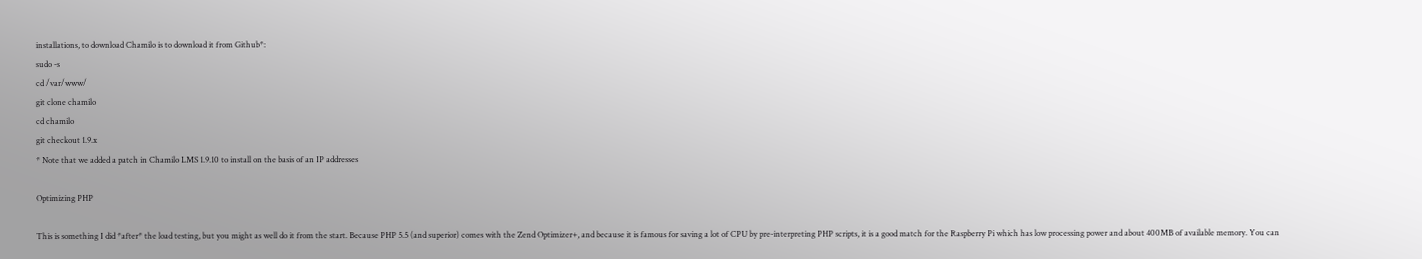installations, to download Chamilo is to download it from Github*:
sudo -s
cd /var/www/
git clone chamilo
cd chamilo
git checkout 1.9.x
* Note that we added a patch in Chamilo LMS 1.9.10 to install on the basis of an IP addresses

Optimizing PHP

This is something I did *after* the load testing, but you might as well do it from the start. Because PHP 5.5 (and superior) comes with the Zend Optimizer+, and because it is famous for saving a lot of CPU by pre-interpreting PHP scripts, it is a good match for the Raspberry Pi which has low processing power and about 400MB of available memory. You can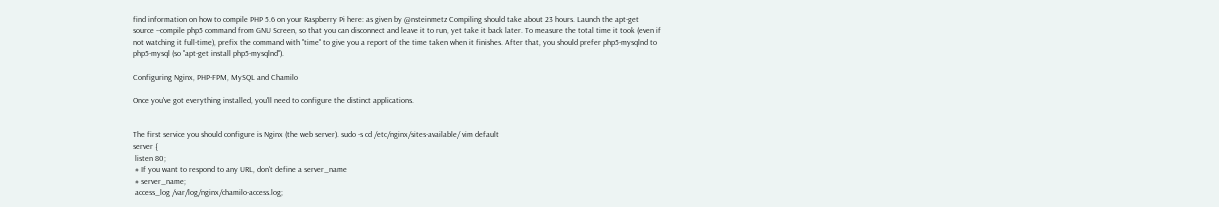find information on how to compile PHP 5.6 on your Raspberry Pi here: as given by @nsteinmetz Compiling should take about 23 hours. Launch the apt-get source --compile php5 command from GNU Screen, so that you can disconnect and leave it to run, yet take it back later. To measure the total time it took (even if not watching it full-time), prefix the command with "time" to give you a report of the time taken when it finishes. After that, you should prefer php5-mysqlnd to php5-mysql (so "apt-get install php5-mysqlnd").

Configuring Nginx, PHP-FPM, MySQL and Chamilo

Once you've got everything installed, you'll need to configure the distinct applications.


The first service you should configure is Nginx (the web server). sudo -s cd /etc/nginx/sites-available/ vim default
server {
 listen 80;
 # If you want to respond to any URL, don't define a server_name
 # server_name;
 access_log /var/log/nginx/chamilo-access.log;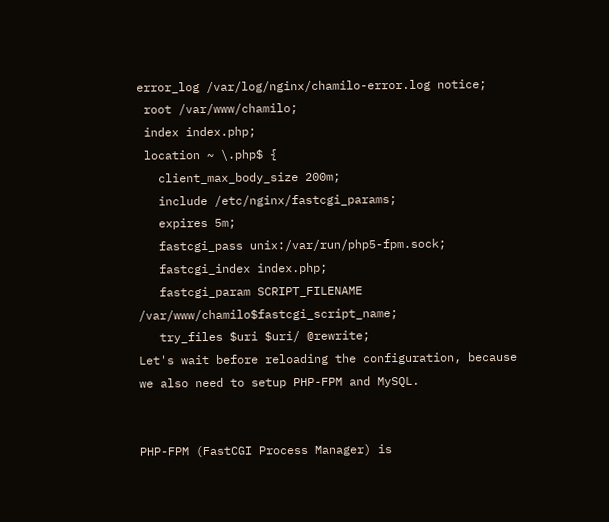error_log /var/log/nginx/chamilo-error.log notice;
 root /var/www/chamilo;
 index index.php;
 location ~ \.php$ {
   client_max_body_size 200m;
   include /etc/nginx/fastcgi_params;
   expires 5m;
   fastcgi_pass unix:/var/run/php5-fpm.sock;
   fastcgi_index index.php;
   fastcgi_param SCRIPT_FILENAME /var/www/chamilo$fastcgi_script_name;
   try_files $uri $uri/ @rewrite;
Let's wait before reloading the configuration, because we also need to setup PHP-FPM and MySQL.


PHP-FPM (FastCGI Process Manager) is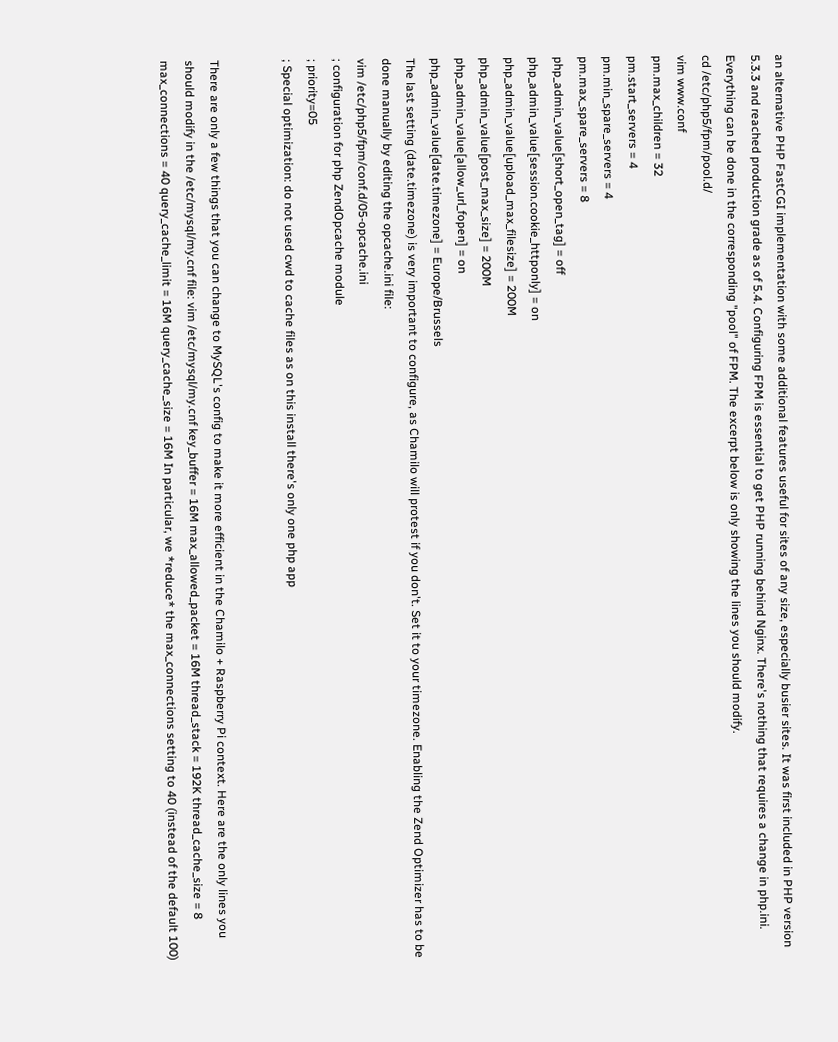an alternative PHP FastCGI implementation with some additional features useful for sites of any size, especially busier sites. It was first included in PHP version 5.3.3 and reached production grade as of 5.4. Configuring FPM is essential to get PHP running behind Nginx. There's nothing that requires a change in php.ini. Everything can be done in the corresponding "pool" of FPM. The excerpt below is only showing the lines you should modify.
cd /etc/php5/fpm/pool.d/
vim www.conf
pm.max_children = 32
pm.start_servers = 4
pm.min_spare_servers = 4
pm.max_spare_servers = 8
php_admin_value[short_open_tag] = off
php_admin_value[session.cookie_httponly] = on
php_admin_value[upload_max_filesize] = 200M
php_admin_value[post_max_size] = 200M
php_admin_value[allow_url_fopen] = on
php_admin_value[date.timezone] = Europe/Brussels
The last setting (date.timezone) is very important to configure, as Chamilo will protest if you don't. Set it to your timezone. Enabling the Zend Optimizer has to be done manually by editing the opcache.ini file:
vim /etc/php5/fpm/conf.d/05-opcache.ini
; configuration for php ZendOpcache module
; priority=05
; Special optimization: do not used cwd to cache files as on this install there's only one php app


There are only a few things that you can change to MySQL's config to make it more efficient in the Chamilo + Raspberry Pi context. Here are the only lines you should modify in the /etc/mysql/my.cnf file: vim /etc/mysql/my.cnf key_buffer = 16M max_allowed_packet = 16M thread_stack = 192K thread_cache_size = 8 max_connections = 40 query_cache_limit = 16M query_cache_size = 16M In particular, we *reduce* the max_connections setting to 40 (instead of the default 100)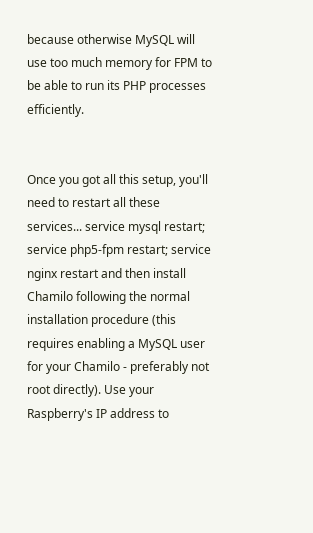because otherwise MySQL will use too much memory for FPM to be able to run its PHP processes efficiently.


Once you got all this setup, you'll need to restart all these services... service mysql restart; service php5-fpm restart; service nginx restart and then install Chamilo following the normal installation procedure (this requires enabling a MySQL user for your Chamilo - preferably not root directly). Use your Raspberry's IP address to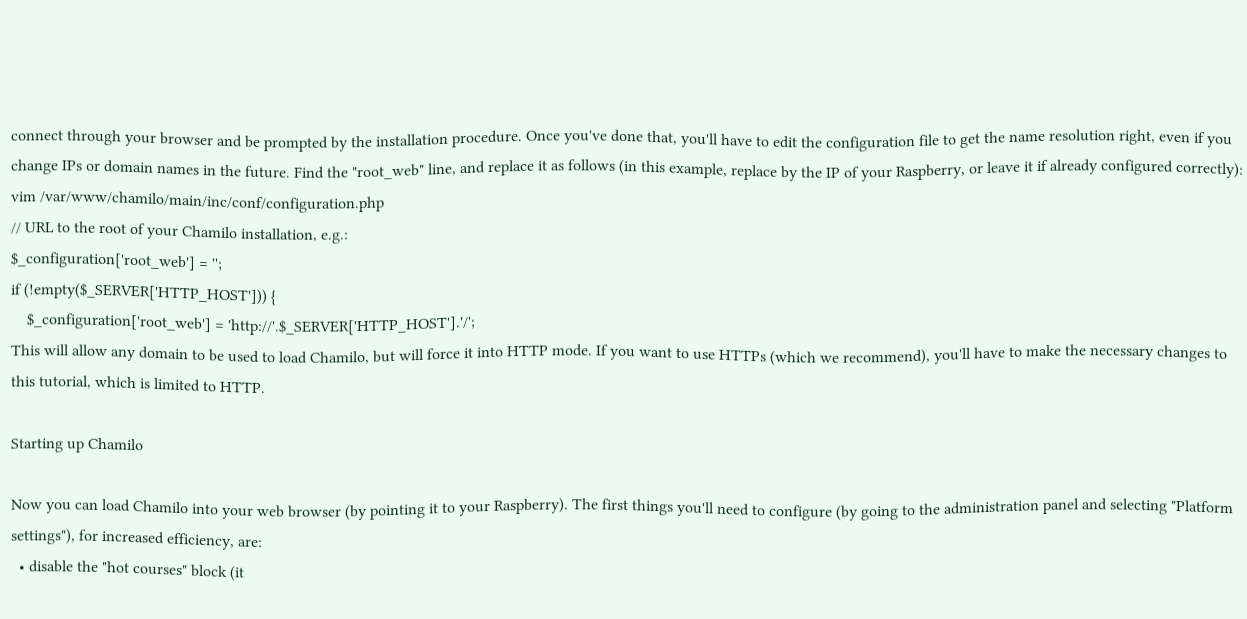connect through your browser and be prompted by the installation procedure. Once you've done that, you'll have to edit the configuration file to get the name resolution right, even if you change IPs or domain names in the future. Find the "root_web" line, and replace it as follows (in this example, replace by the IP of your Raspberry, or leave it if already configured correctly):
vim /var/www/chamilo/main/inc/conf/configuration.php
// URL to the root of your Chamilo installation, e.g.:
$_configuration['root_web'] = '';
if (!empty($_SERVER['HTTP_HOST'])) {
    $_configuration['root_web'] = 'http://'.$_SERVER['HTTP_HOST'].'/';
This will allow any domain to be used to load Chamilo, but will force it into HTTP mode. If you want to use HTTPs (which we recommend), you'll have to make the necessary changes to this tutorial, which is limited to HTTP.

Starting up Chamilo

Now you can load Chamilo into your web browser (by pointing it to your Raspberry). The first things you'll need to configure (by going to the administration panel and selecting "Platform settings"), for increased efficiency, are:
  • disable the "hot courses" block (it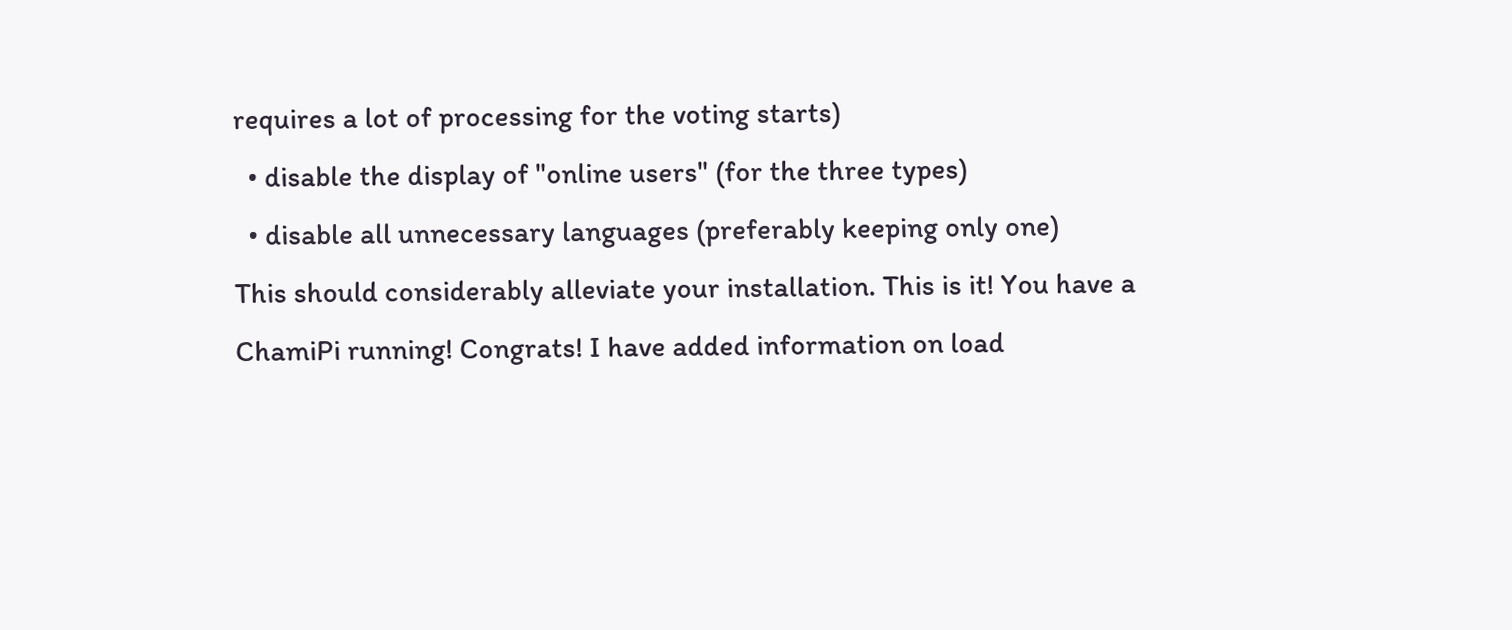requires a lot of processing for the voting starts)
  • disable the display of "online users" (for the three types)
  • disable all unnecessary languages (preferably keeping only one)
This should considerably alleviate your installation. This is it! You have a ChamiPi running! Congrats! I have added information on load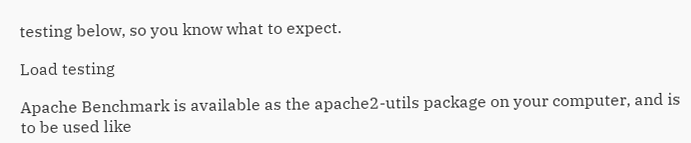testing below, so you know what to expect.

Load testing

Apache Benchmark is available as the apache2-utils package on your computer, and is to be used like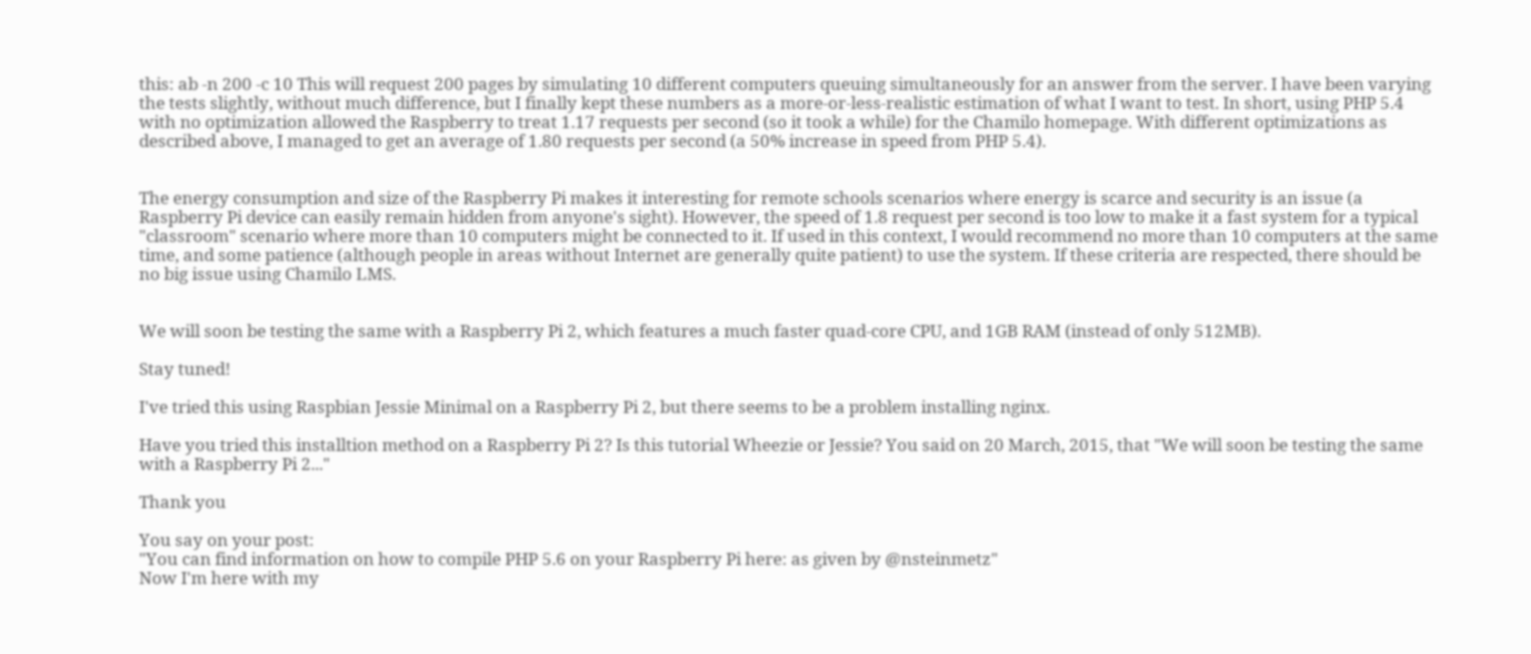this: ab -n 200 -c 10 This will request 200 pages by simulating 10 different computers queuing simultaneously for an answer from the server. I have been varying the tests slightly, without much difference, but I finally kept these numbers as a more-or-less-realistic estimation of what I want to test. In short, using PHP 5.4 with no optimization allowed the Raspberry to treat 1.17 requests per second (so it took a while) for the Chamilo homepage. With different optimizations as described above, I managed to get an average of 1.80 requests per second (a 50% increase in speed from PHP 5.4).


The energy consumption and size of the Raspberry Pi makes it interesting for remote schools scenarios where energy is scarce and security is an issue (a Raspberry Pi device can easily remain hidden from anyone's sight). However, the speed of 1.8 request per second is too low to make it a fast system for a typical "classroom" scenario where more than 10 computers might be connected to it. If used in this context, I would recommend no more than 10 computers at the same time, and some patience (although people in areas without Internet are generally quite patient) to use the system. If these criteria are respected, there should be no big issue using Chamilo LMS.


We will soon be testing the same with a Raspberry Pi 2, which features a much faster quad-core CPU, and 1GB RAM (instead of only 512MB).

Stay tuned!

I've tried this using Raspbian Jessie Minimal on a Raspberry Pi 2, but there seems to be a problem installing nginx.

Have you tried this installtion method on a Raspberry Pi 2? Is this tutorial Wheezie or Jessie? You said on 20 March, 2015, that "We will soon be testing the same with a Raspberry Pi 2..."

Thank you

You say on your post:
"You can find information on how to compile PHP 5.6 on your Raspberry Pi here: as given by @nsteinmetz"
Now I'm here with my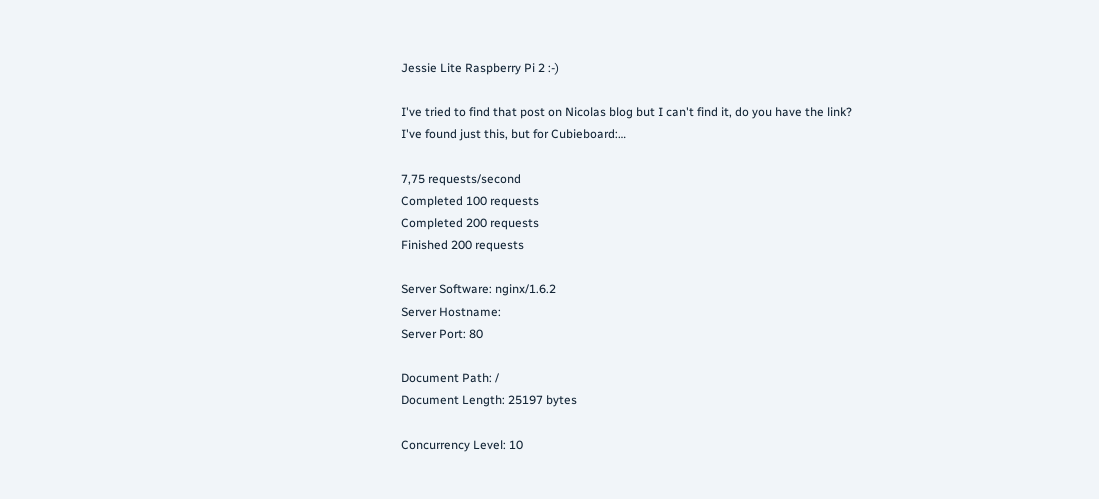Jessie Lite Raspberry Pi 2 :-)

I've tried to find that post on Nicolas blog but I can't find it, do you have the link?
I've found just this, but for Cubieboard:…

7,75 requests/second
Completed 100 requests
Completed 200 requests
Finished 200 requests

Server Software: nginx/1.6.2
Server Hostname:
Server Port: 80

Document Path: /
Document Length: 25197 bytes

Concurrency Level: 10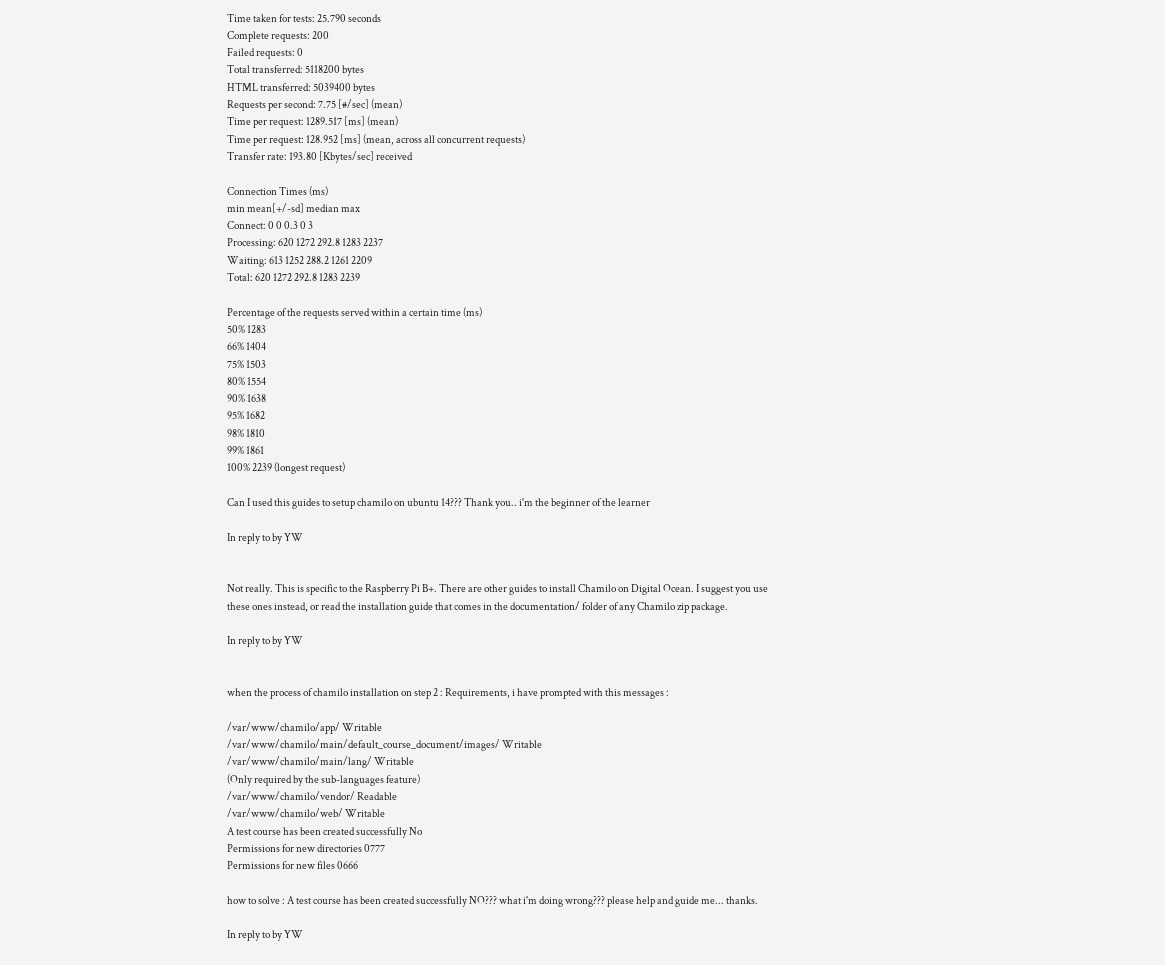Time taken for tests: 25.790 seconds
Complete requests: 200
Failed requests: 0
Total transferred: 5118200 bytes
HTML transferred: 5039400 bytes
Requests per second: 7.75 [#/sec] (mean)
Time per request: 1289.517 [ms] (mean)
Time per request: 128.952 [ms] (mean, across all concurrent requests)
Transfer rate: 193.80 [Kbytes/sec] received

Connection Times (ms)
min mean[+/-sd] median max
Connect: 0 0 0.3 0 3
Processing: 620 1272 292.8 1283 2237
Waiting: 613 1252 288.2 1261 2209
Total: 620 1272 292.8 1283 2239

Percentage of the requests served within a certain time (ms)
50% 1283
66% 1404
75% 1503
80% 1554
90% 1638
95% 1682
98% 1810
99% 1861
100% 2239 (longest request)

Can I used this guides to setup chamilo on ubuntu 14??? Thank you.. i'm the beginner of the learner

In reply to by YW


Not really. This is specific to the Raspberry Pi B+. There are other guides to install Chamilo on Digital Ocean. I suggest you use these ones instead, or read the installation guide that comes in the documentation/ folder of any Chamilo zip package.

In reply to by YW


when the process of chamilo installation on step 2 : Requirements, i have prompted with this messages :

/var/www/chamilo/app/ Writable
/var/www/chamilo/main/default_course_document/images/ Writable
/var/www/chamilo/main/lang/ Writable
(Only required by the sub-languages feature)
/var/www/chamilo/vendor/ Readable
/var/www/chamilo/web/ Writable
A test course has been created successfully No
Permissions for new directories 0777
Permissions for new files 0666

how to solve : A test course has been created successfully NO??? what i'm doing wrong??? please help and guide me... thanks.

In reply to by YW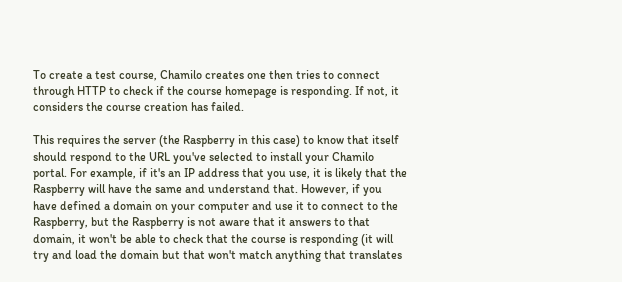To create a test course, Chamilo creates one then tries to connect through HTTP to check if the course homepage is responding. If not, it considers the course creation has failed.

This requires the server (the Raspberry in this case) to know that itself should respond to the URL you've selected to install your Chamilo portal. For example, if it's an IP address that you use, it is likely that the Raspberry will have the same and understand that. However, if you have defined a domain on your computer and use it to connect to the Raspberry, but the Raspberry is not aware that it answers to that domain, it won't be able to check that the course is responding (it will try and load the domain but that won't match anything that translates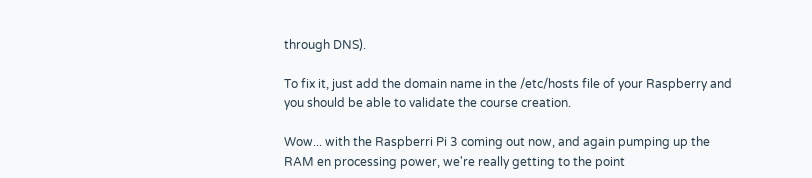through DNS).

To fix it, just add the domain name in the /etc/hosts file of your Raspberry and you should be able to validate the course creation.

Wow... with the Raspberri Pi 3 coming out now, and again pumping up the RAM en processing power, we're really getting to the point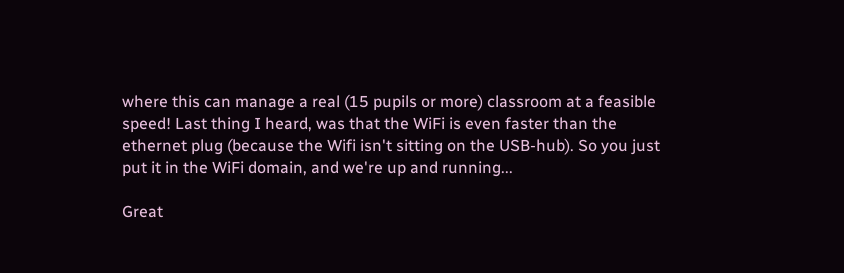where this can manage a real (15 pupils or more) classroom at a feasible speed! Last thing I heard, was that the WiFi is even faster than the ethernet plug (because the Wifi isn't sitting on the USB-hub). So you just put it in the WiFi domain, and we're up and running...

Great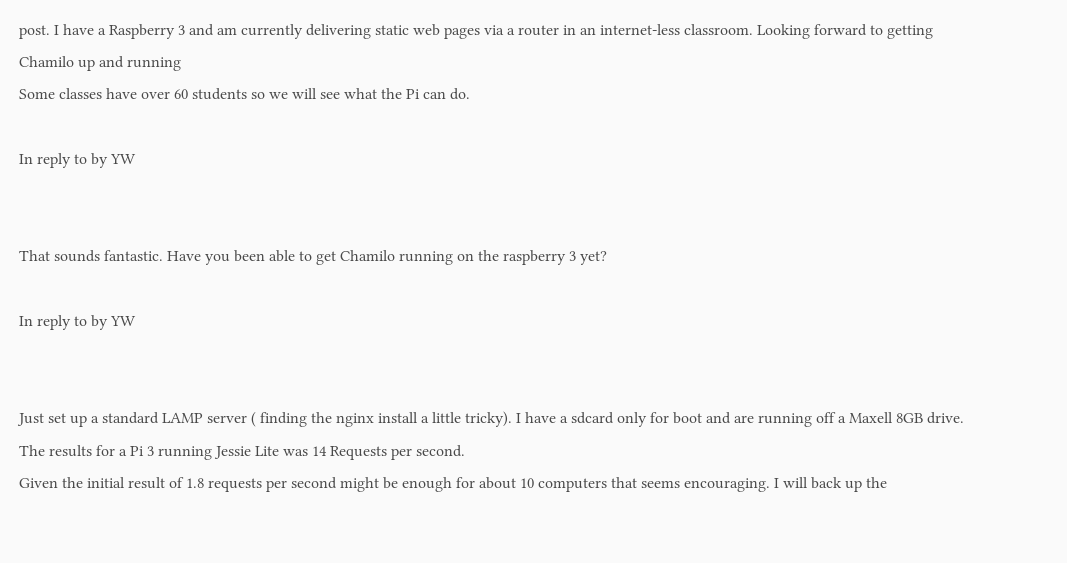post. I have a Raspberry 3 and am currently delivering static web pages via a router in an internet-less classroom. Looking forward to getting Chamilo up and running
Some classes have over 60 students so we will see what the Pi can do.

In reply to by YW


That sounds fantastic. Have you been able to get Chamilo running on the raspberry 3 yet?

In reply to by YW


Just set up a standard LAMP server ( finding the nginx install a little tricky). I have a sdcard only for boot and are running off a Maxell 8GB drive. The results for a Pi 3 running Jessie Lite was 14 Requests per second.
Given the initial result of 1.8 requests per second might be enough for about 10 computers that seems encouraging. I will back up the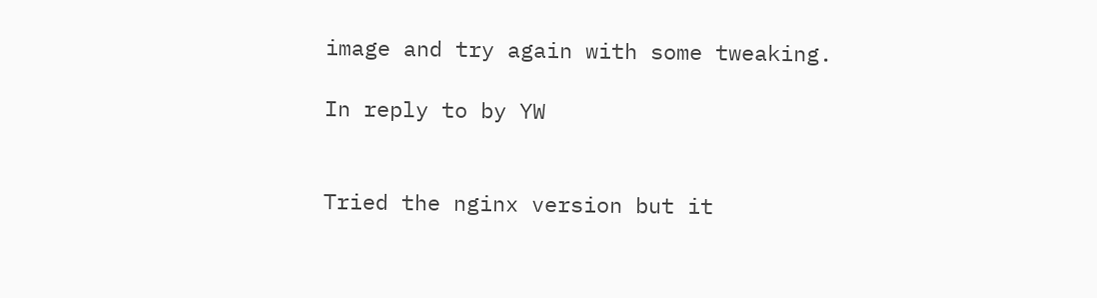image and try again with some tweaking.

In reply to by YW


Tried the nginx version but it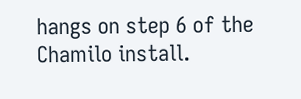hangs on step 6 of the Chamilo install.